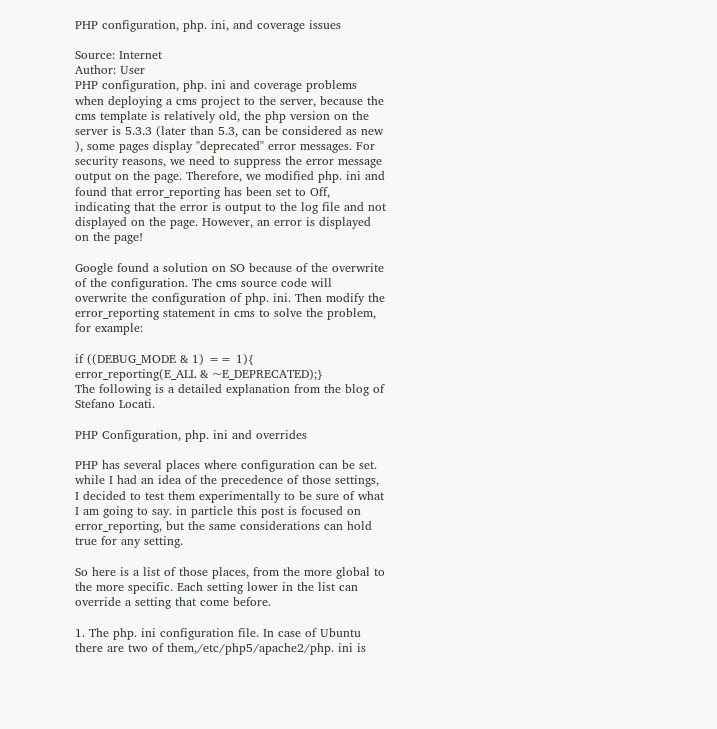PHP configuration, php. ini, and coverage issues

Source: Internet
Author: User
PHP configuration, php. ini and coverage problems when deploying a cms project to the server, because the cms template is relatively old, the php version on the server is 5.3.3 (later than 5.3, can be considered as new ), some pages display "deprecated" error messages. For security reasons, we need to suppress the error message output on the page. Therefore, we modified php. ini and found that error_reporting has been set to Off, indicating that the error is output to the log file and not displayed on the page. However, an error is displayed on the page!

Google found a solution on SO because of the overwrite of the configuration. The cms source code will overwrite the configuration of php. ini. Then modify the error_reporting statement in cms to solve the problem, for example:

if ((DEBUG_MODE & 1) == 1){    error_reporting(E_ALL & ~E_DEPRECATED);}
The following is a detailed explanation from the blog of Stefano Locati.

PHP Configuration, php. ini and overrides

PHP has several places where configuration can be set. while I had an idea of the precedence of those settings, I decided to test them experimentally to be sure of what I am going to say. in particle this post is focused on error_reporting, but the same considerations can hold true for any setting.

So here is a list of those places, from the more global to the more specific. Each setting lower in the list can override a setting that come before.

1. The php. ini configuration file. In case of Ubuntu there are two of them,/etc/php5/apache2/php. ini is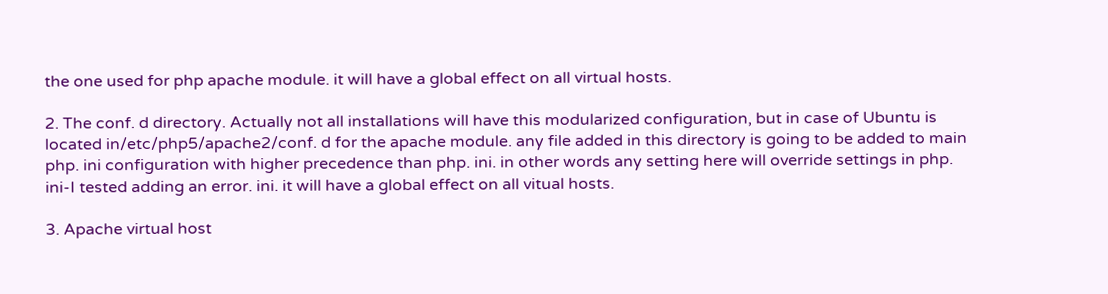the one used for php apache module. it will have a global effect on all virtual hosts.

2. The conf. d directory. Actually not all installations will have this modularized configuration, but in case of Ubuntu is located in/etc/php5/apache2/conf. d for the apache module. any file added in this directory is going to be added to main php. ini configuration with higher precedence than php. ini. in other words any setting here will override settings in php. ini-I tested adding an error. ini. it will have a global effect on all vitual hosts.

3. Apache virtual host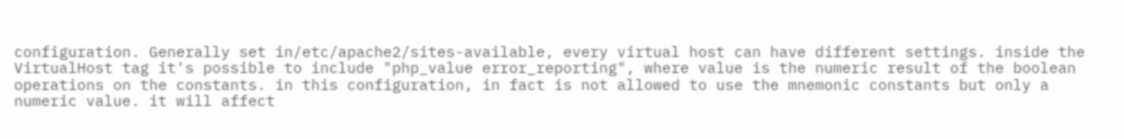configuration. Generally set in/etc/apache2/sites-available, every virtual host can have different settings. inside the VirtualHost tag it's possible to include "php_value error_reporting", where value is the numeric result of the boolean operations on the constants. in this configuration, in fact is not allowed to use the mnemonic constants but only a numeric value. it will affect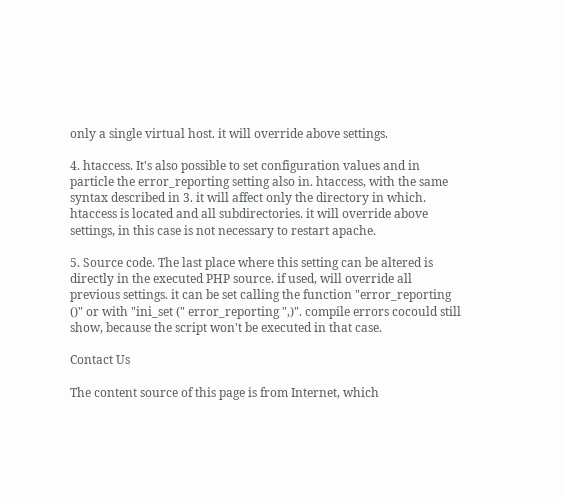only a single virtual host. it will override above settings.

4. htaccess. It's also possible to set configuration values and in particle the error_reporting setting also in. htaccess, with the same syntax described in 3. it will affect only the directory in which. htaccess is located and all subdirectories. it will override above settings, in this case is not necessary to restart apache.

5. Source code. The last place where this setting can be altered is directly in the executed PHP source. if used, will override all previous settings. it can be set calling the function "error_reporting ()" or with "ini_set (" error_reporting ",)". compile errors cocould still show, because the script won't be executed in that case.

Contact Us

The content source of this page is from Internet, which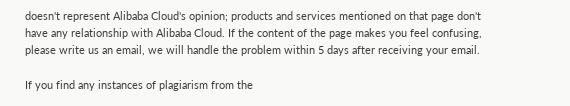doesn't represent Alibaba Cloud's opinion; products and services mentioned on that page don't have any relationship with Alibaba Cloud. If the content of the page makes you feel confusing, please write us an email, we will handle the problem within 5 days after receiving your email.

If you find any instances of plagiarism from the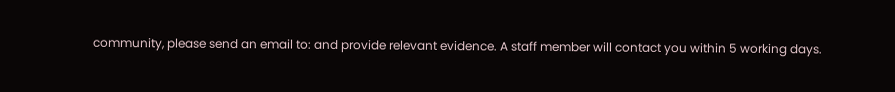community, please send an email to: and provide relevant evidence. A staff member will contact you within 5 working days.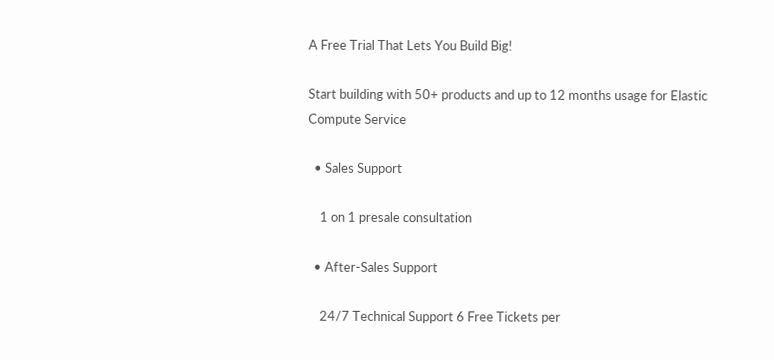A Free Trial That Lets You Build Big!

Start building with 50+ products and up to 12 months usage for Elastic Compute Service

  • Sales Support

    1 on 1 presale consultation

  • After-Sales Support

    24/7 Technical Support 6 Free Tickets per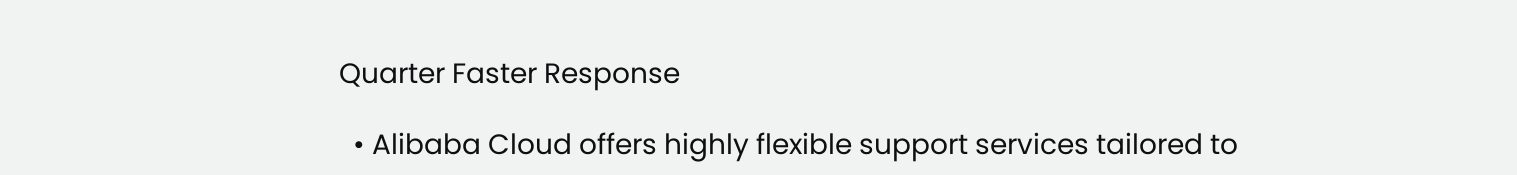Quarter Faster Response

  • Alibaba Cloud offers highly flexible support services tailored to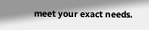meet your exact needs.